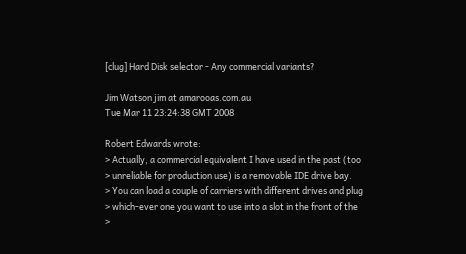[clug] Hard Disk selector - Any commercial variants?

Jim Watson jim at amarooas.com.au
Tue Mar 11 23:24:38 GMT 2008

Robert Edwards wrote:
> Actually, a commercial equivalent I have used in the past (too
> unreliable for production use) is a removable IDE drive bay.
> You can load a couple of carriers with different drives and plug
> which-ever one you want to use into a slot in the front of the
>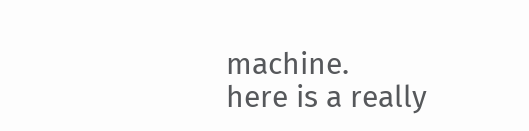machine.
here is a really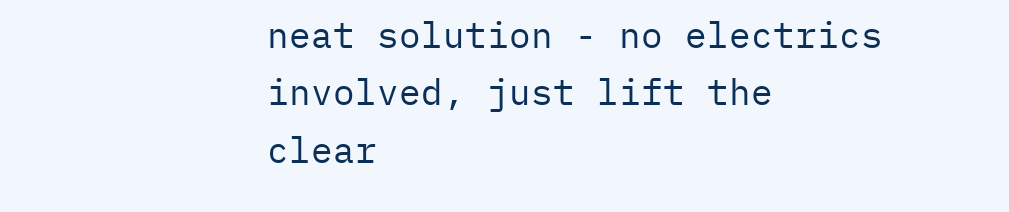neat solution - no electrics involved, just lift the
clear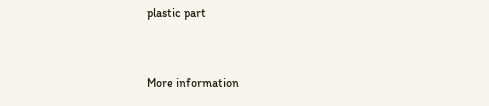plastic part



More information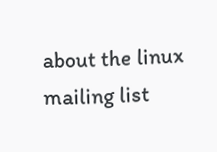about the linux mailing list